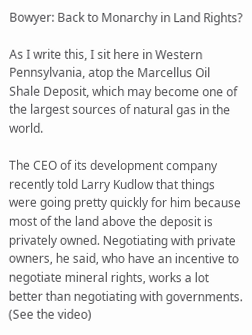Bowyer: Back to Monarchy in Land Rights?

As I write this, I sit here in Western Pennsylvania, atop the Marcellus Oil Shale Deposit, which may become one of the largest sources of natural gas in the world.

The CEO of its development company recently told Larry Kudlow that things were going pretty quickly for him because most of the land above the deposit is privately owned. Negotiating with private owners, he said, who have an incentive to negotiate mineral rights, works a lot better than negotiating with governments. (See the video)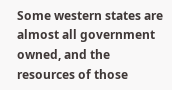Some western states are almost all government owned, and the resources of those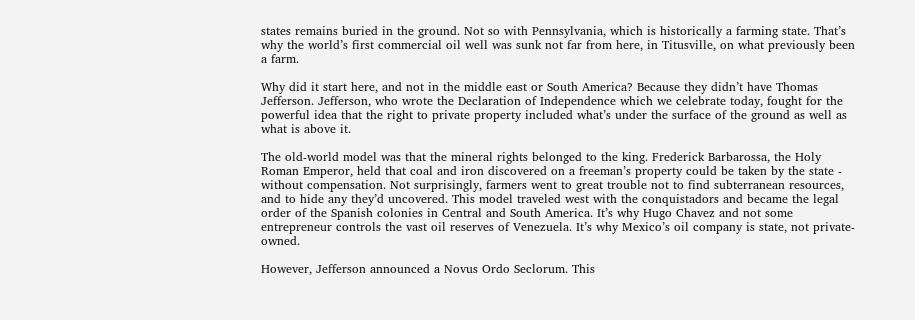states remains buried in the ground. Not so with Pennsylvania, which is historically a farming state. That’s why the world’s first commercial oil well was sunk not far from here, in Titusville, on what previously been a farm.

Why did it start here, and not in the middle east or South America? Because they didn’t have Thomas Jefferson. Jefferson, who wrote the Declaration of Independence which we celebrate today, fought for the powerful idea that the right to private property included what’s under the surface of the ground as well as what is above it.

The old-world model was that the mineral rights belonged to the king. Frederick Barbarossa, the Holy Roman Emperor, held that coal and iron discovered on a freeman’s property could be taken by the state - without compensation. Not surprisingly, farmers went to great trouble not to find subterranean resources, and to hide any they’d uncovered. This model traveled west with the conquistadors and became the legal order of the Spanish colonies in Central and South America. It’s why Hugo Chavez and not some entrepreneur controls the vast oil reserves of Venezuela. It’s why Mexico’s oil company is state, not private-owned.

However, Jefferson announced a Novus Ordo Seclorum. This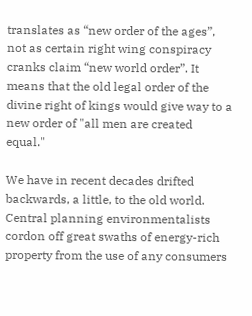translates as “new order of the ages”, not as certain right wing conspiracy cranks claim “new world order”. It means that the old legal order of the divine right of kings would give way to a new order of "all men are created equal."

We have in recent decades drifted backwards, a little, to the old world. Central planning environmentalists cordon off great swaths of energy-rich property from the use of any consumers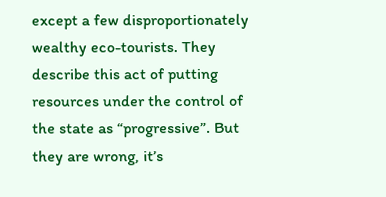except a few disproportionately wealthy eco-tourists. They describe this act of putting resources under the control of the state as “progressive”. But they are wrong, it’s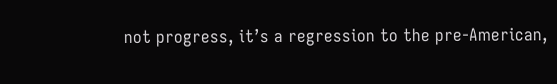not progress, it’s a regression to the pre-American,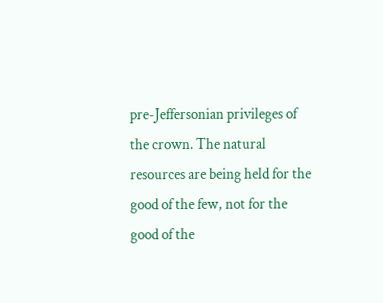pre-Jeffersonian privileges of the crown. The natural resources are being held for the good of the few, not for the good of the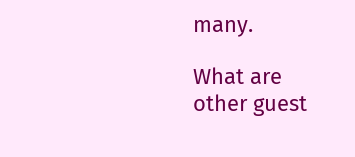many.

What are other guest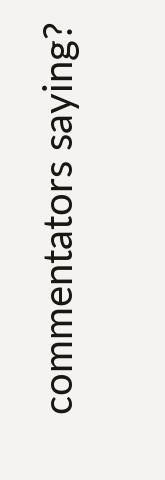commentators saying?